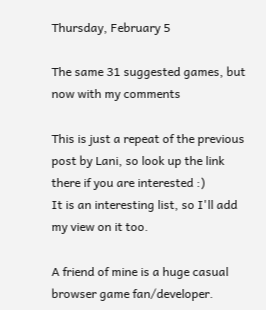Thursday, February 5

The same 31 suggested games, but now with my comments

This is just a repeat of the previous post by Lani, so look up the link there if you are interested :)
It is an interesting list, so I'll add my view on it too.

A friend of mine is a huge casual browser game fan/developer.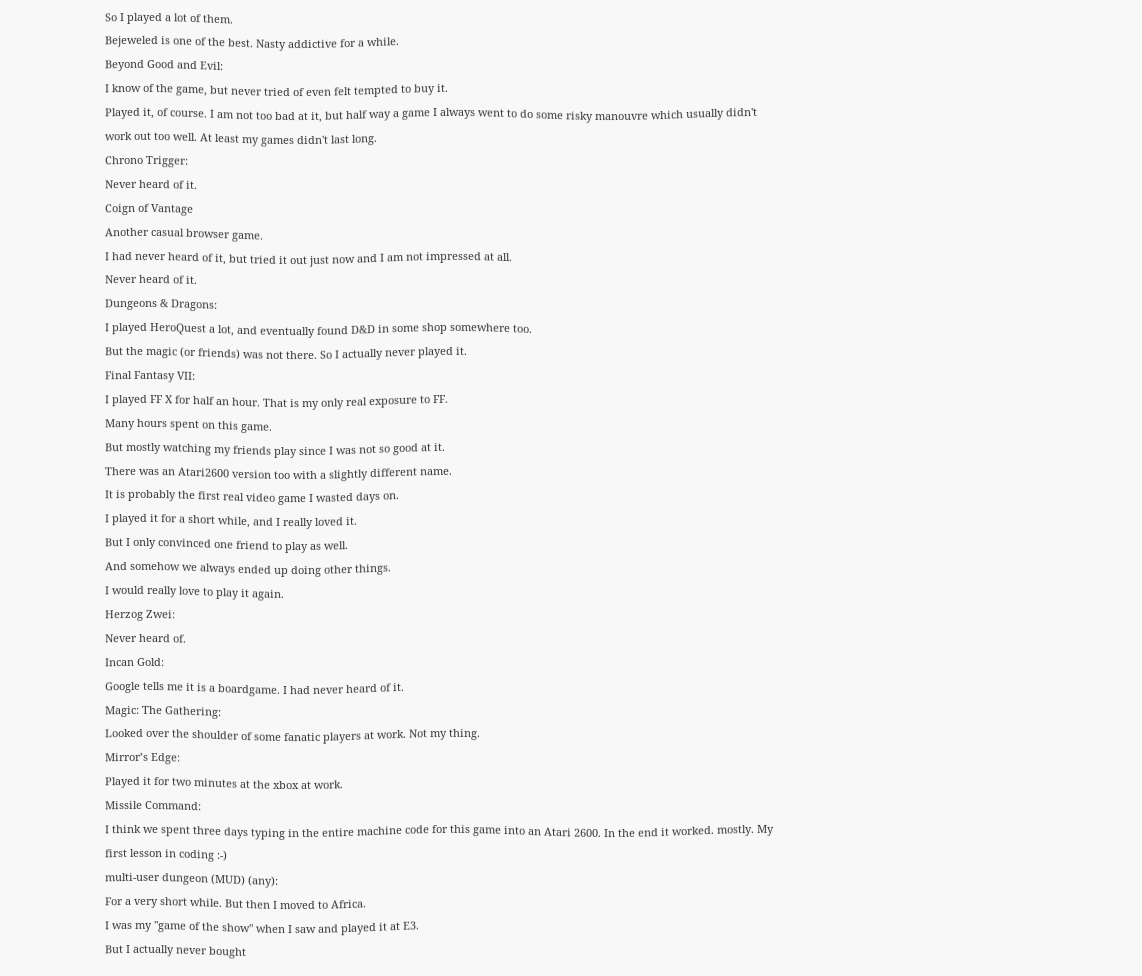So I played a lot of them.
Bejeweled is one of the best. Nasty addictive for a while.
Beyond Good and Evil:
I know of the game, but never tried of even felt tempted to buy it.
Played it, of course. I am not too bad at it, but half way a game I always went to do some risky manouvre which usually didn't work out too well. At least my games didn't last long.
Chrono Trigger:
Never heard of it.
Coign of Vantage
Another casual browser game.
I had never heard of it, but tried it out just now and I am not impressed at all.
Never heard of it.
Dungeons & Dragons:
I played HeroQuest a lot, and eventually found D&D in some shop somewhere too.
But the magic (or friends) was not there. So I actually never played it.
Final Fantasy VII:
I played FF X for half an hour. That is my only real exposure to FF.
Many hours spent on this game.
But mostly watching my friends play since I was not so good at it.
There was an Atari2600 version too with a slightly different name.
It is probably the first real video game I wasted days on.
I played it for a short while, and I really loved it.
But I only convinced one friend to play as well.
And somehow we always ended up doing other things.
I would really love to play it again.
Herzog Zwei:
Never heard of.
Incan Gold:
Google tells me it is a boardgame. I had never heard of it.
Magic: The Gathering:
Looked over the shoulder of some fanatic players at work. Not my thing.
Mirror’s Edge:
Played it for two minutes at the xbox at work.
Missile Command:
I think we spent three days typing in the entire machine code for this game into an Atari 2600. In the end it worked. mostly. My first lesson in coding :-)
multi-user dungeon (MUD) (any):
For a very short while. But then I moved to Africa.
I was my "game of the show" when I saw and played it at E3.
But I actually never bought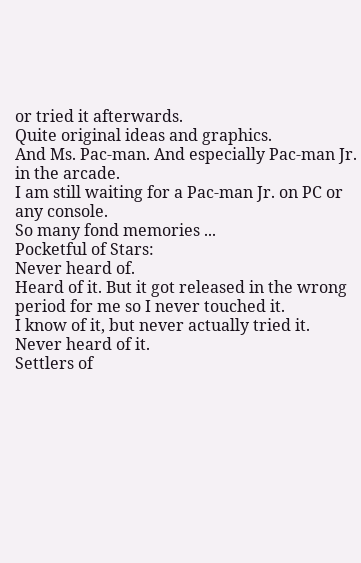or tried it afterwards.
Quite original ideas and graphics.
And Ms. Pac-man. And especially Pac-man Jr. in the arcade.
I am still waiting for a Pac-man Jr. on PC or any console.
So many fond memories ...
Pocketful of Stars:
Never heard of.
Heard of it. But it got released in the wrong period for me so I never touched it.
I know of it, but never actually tried it.
Never heard of it.
Settlers of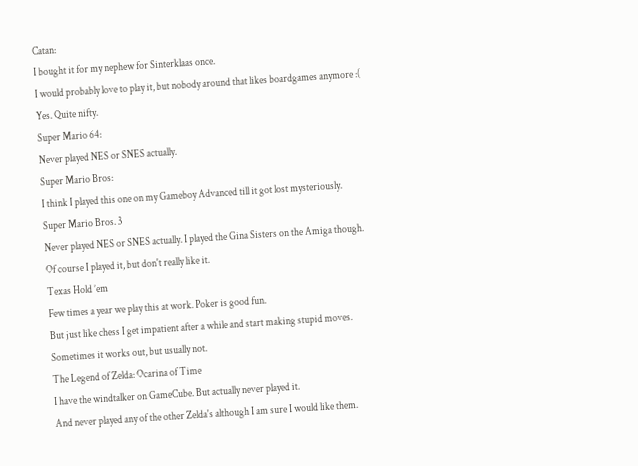Catan:
I bought it for my nephew for Sinterklaas once.
I would probably love to play it, but nobody around that likes boardgames anymore :(
Yes. Quite nifty.
Super Mario 64:
Never played NES or SNES actually.
Super Mario Bros:
I think I played this one on my Gameboy Advanced till it got lost mysteriously.
Super Mario Bros. 3
Never played NES or SNES actually. I played the Gina Sisters on the Amiga though.
Of course I played it, but don't really like it.
Texas Hold ’em
Few times a year we play this at work. Poker is good fun.
But just like chess I get impatient after a while and start making stupid moves.
Sometimes it works out, but usually not.
The Legend of Zelda: Ocarina of Time
I have the windtalker on GameCube. But actually never played it.
And never played any of the other Zelda's although I am sure I would like them.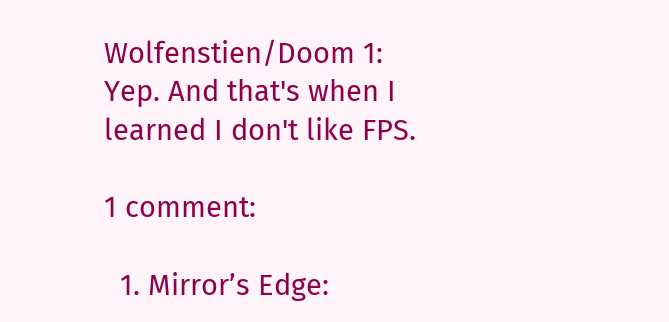Wolfenstien/Doom 1:
Yep. And that's when I learned I don't like FPS.

1 comment:

  1. Mirror’s Edge: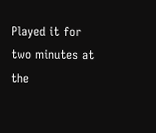Played it for two minutes at the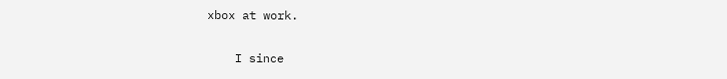xbox at work.

    I since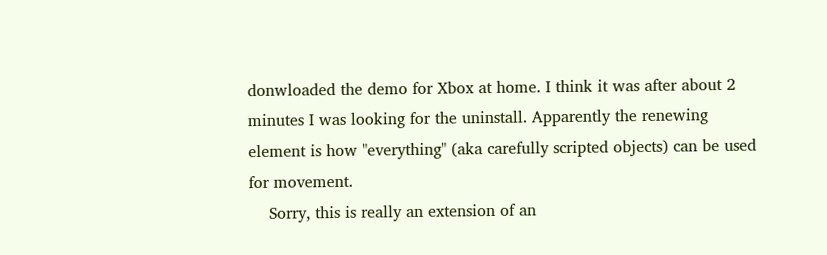donwloaded the demo for Xbox at home. I think it was after about 2 minutes I was looking for the uninstall. Apparently the renewing element is how "everything" (aka carefully scripted objects) can be used for movement.
    Sorry, this is really an extension of an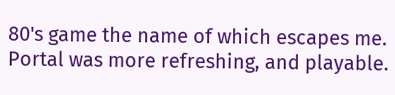80's game the name of which escapes me. Portal was more refreshing, and playable.